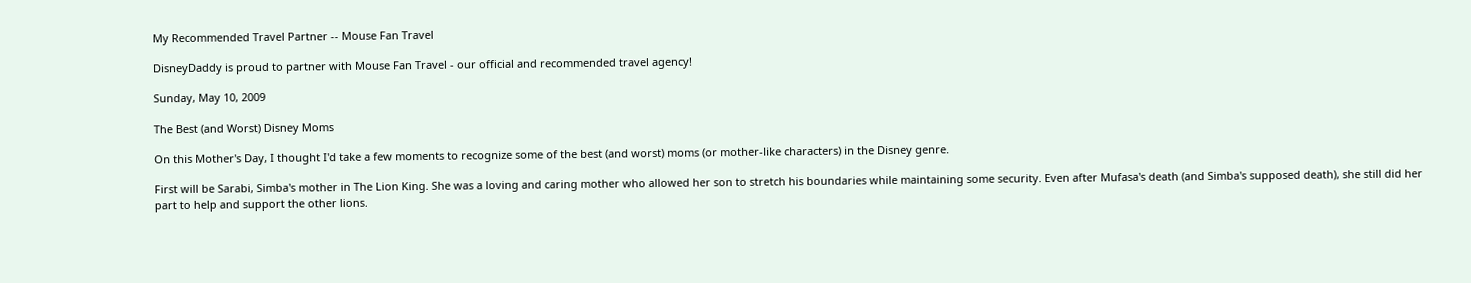My Recommended Travel Partner -- Mouse Fan Travel

DisneyDaddy is proud to partner with Mouse Fan Travel - our official and recommended travel agency!

Sunday, May 10, 2009

The Best (and Worst) Disney Moms

On this Mother's Day, I thought I'd take a few moments to recognize some of the best (and worst) moms (or mother-like characters) in the Disney genre.

First will be Sarabi, Simba's mother in The Lion King. She was a loving and caring mother who allowed her son to stretch his boundaries while maintaining some security. Even after Mufasa's death (and Simba's supposed death), she still did her part to help and support the other lions.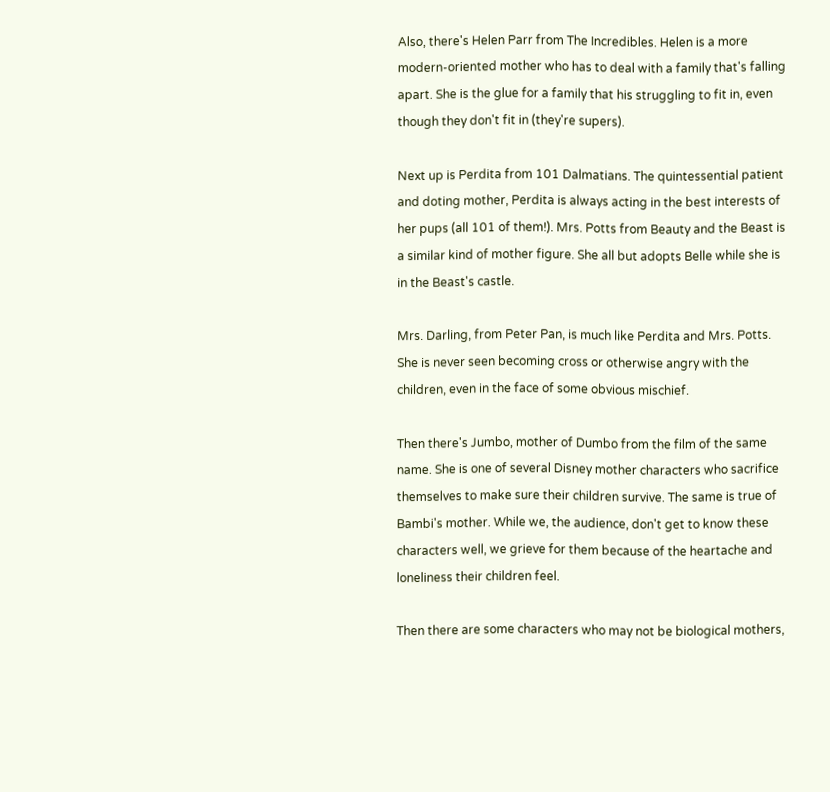Also, there's Helen Parr from The Incredibles. Helen is a more modern-oriented mother who has to deal with a family that's falling apart. She is the glue for a family that his struggling to fit in, even though they don't fit in (they're supers).

Next up is Perdita from 101 Dalmatians. The quintessential patient and doting mother, Perdita is always acting in the best interests of her pups (all 101 of them!). Mrs. Potts from Beauty and the Beast is a similar kind of mother figure. She all but adopts Belle while she is in the Beast's castle.

Mrs. Darling, from Peter Pan, is much like Perdita and Mrs. Potts. She is never seen becoming cross or otherwise angry with the children, even in the face of some obvious mischief.

Then there's Jumbo, mother of Dumbo from the film of the same name. She is one of several Disney mother characters who sacrifice themselves to make sure their children survive. The same is true of Bambi's mother. While we, the audience, don't get to know these characters well, we grieve for them because of the heartache and loneliness their children feel.

Then there are some characters who may not be biological mothers,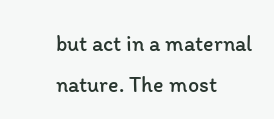but act in a maternal nature. The most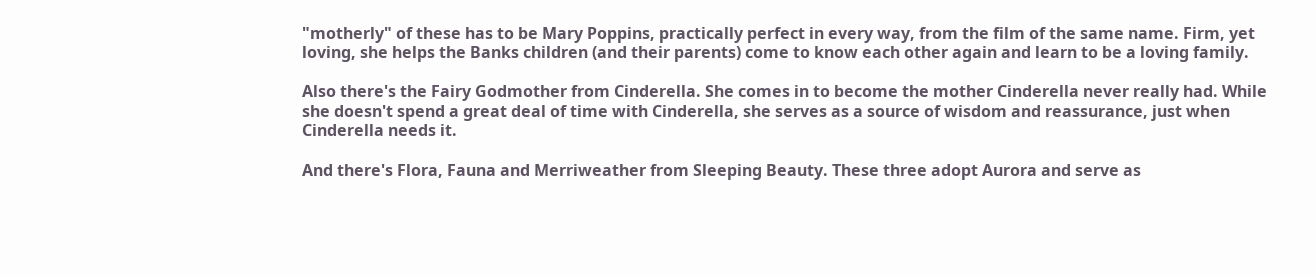"motherly" of these has to be Mary Poppins, practically perfect in every way, from the film of the same name. Firm, yet loving, she helps the Banks children (and their parents) come to know each other again and learn to be a loving family.

Also there's the Fairy Godmother from Cinderella. She comes in to become the mother Cinderella never really had. While she doesn't spend a great deal of time with Cinderella, she serves as a source of wisdom and reassurance, just when Cinderella needs it.

And there's Flora, Fauna and Merriweather from Sleeping Beauty. These three adopt Aurora and serve as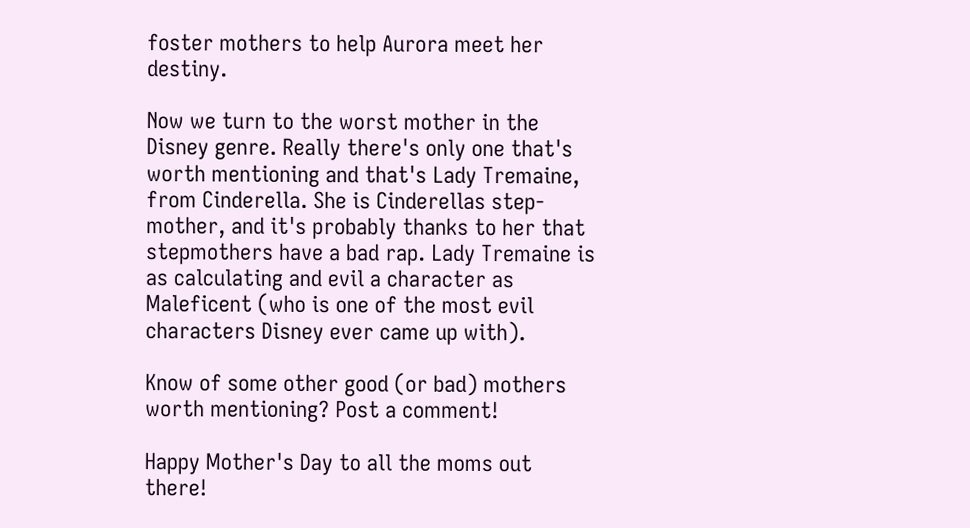foster mothers to help Aurora meet her destiny.

Now we turn to the worst mother in the Disney genre. Really there's only one that's worth mentioning and that's Lady Tremaine, from Cinderella. She is Cinderellas step-mother, and it's probably thanks to her that stepmothers have a bad rap. Lady Tremaine is as calculating and evil a character as Maleficent (who is one of the most evil characters Disney ever came up with).

Know of some other good (or bad) mothers worth mentioning? Post a comment!

Happy Mother's Day to all the moms out there!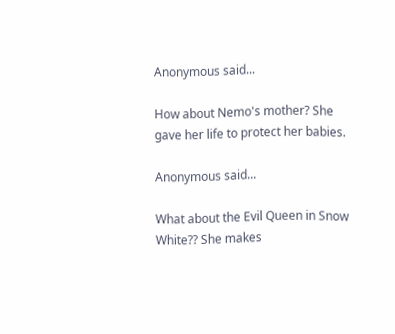Anonymous said...

How about Nemo's mother? She gave her life to protect her babies.

Anonymous said...

What about the Evil Queen in Snow White?? She makes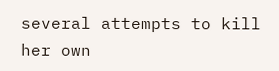several attempts to kill her own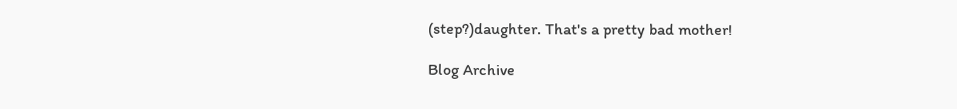(step?)daughter. That's a pretty bad mother!

Blog Archive